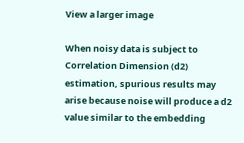View a larger image

When noisy data is subject to Correlation Dimension (d2) estimation, spurious results may arise because noise will produce a d2 value similar to the embedding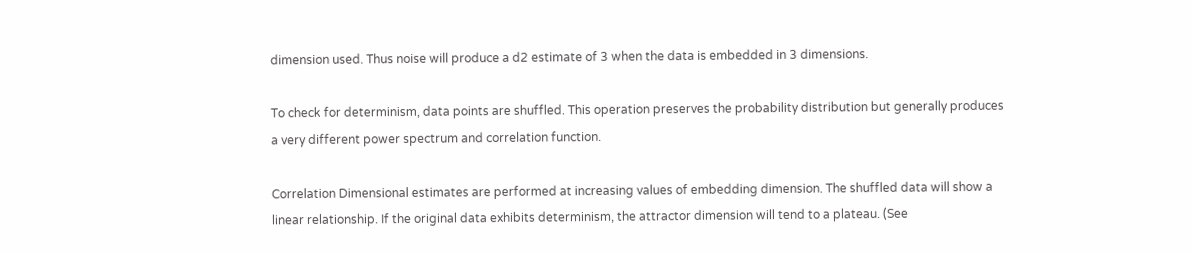dimension used. Thus noise will produce a d2 estimate of 3 when the data is embedded in 3 dimensions.

To check for determinism, data points are shuffled. This operation preserves the probability distribution but generally produces a very different power spectrum and correlation function.

Correlation Dimensional estimates are performed at increasing values of embedding dimension. The shuffled data will show a linear relationship. If the original data exhibits determinism, the attractor dimension will tend to a plateau. (See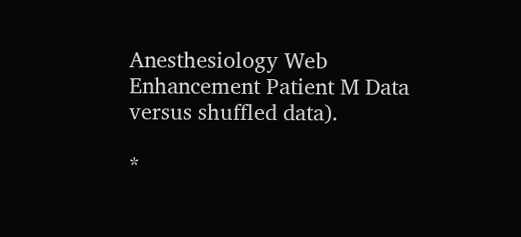Anesthesiology Web Enhancement Patient M Data versus shuffled data).

*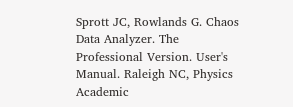Sprott JC, Rowlands G. Chaos Data Analyzer. The Professional Version. User's Manual. Raleigh NC, Physics Academic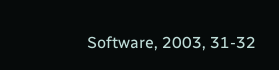Software, 2003, 31-32